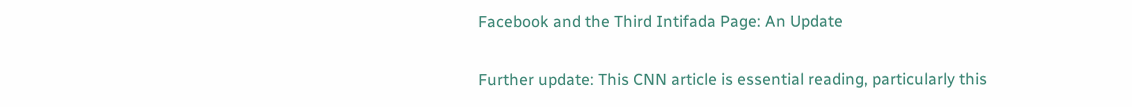Facebook and the Third Intifada Page: An Update

Further update: This CNN article is essential reading, particularly this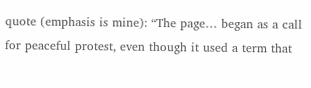quote (emphasis is mine): “The page… began as a call for peaceful protest, even though it used a term that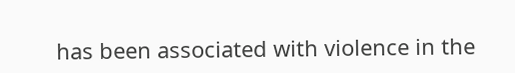has been associated with violence in the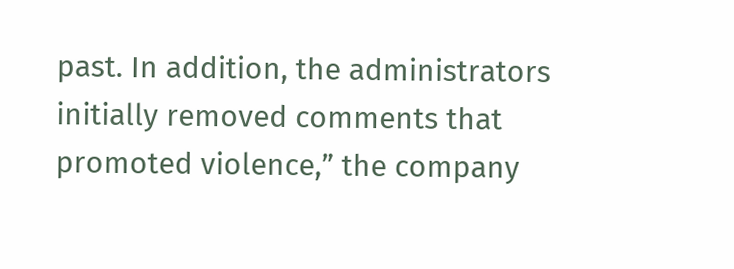past. In addition, the administrators initially removed comments that promoted violence,” the company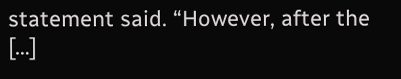statement said. “However, after the […]